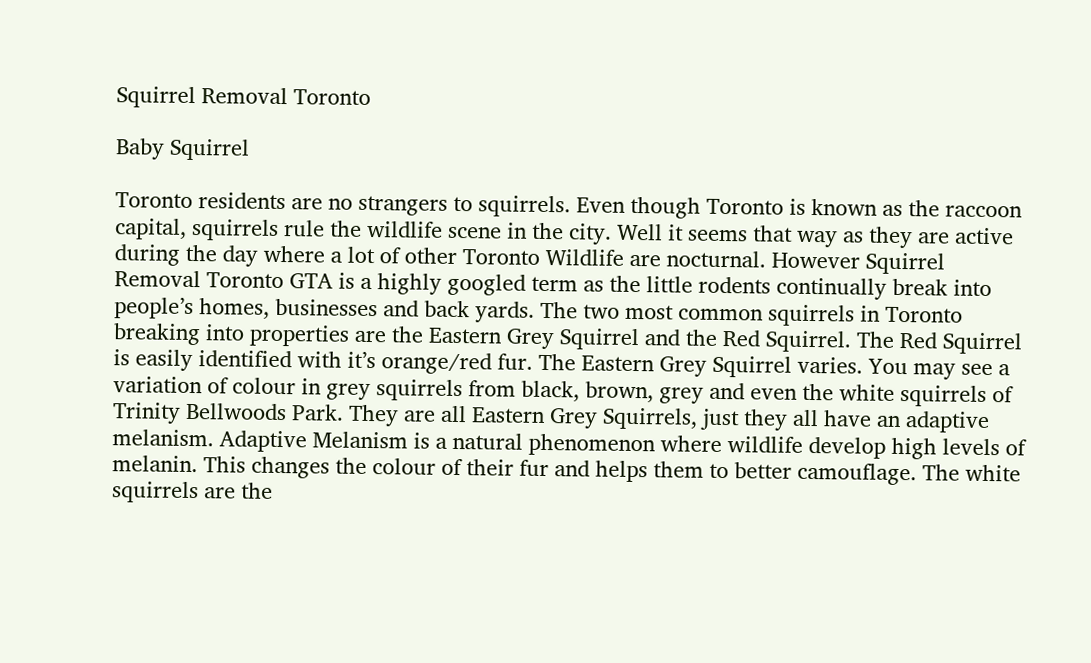Squirrel Removal Toronto

Baby Squirrel

Toronto residents are no strangers to squirrels. Even though Toronto is known as the raccoon capital, squirrels rule the wildlife scene in the city. Well it seems that way as they are active during the day where a lot of other Toronto Wildlife are nocturnal. However Squirrel Removal Toronto GTA is a highly googled term as the little rodents continually break into people’s homes, businesses and back yards. The two most common squirrels in Toronto breaking into properties are the Eastern Grey Squirrel and the Red Squirrel. The Red Squirrel is easily identified with it’s orange/red fur. The Eastern Grey Squirrel varies. You may see a variation of colour in grey squirrels from black, brown, grey and even the white squirrels of Trinity Bellwoods Park. They are all Eastern Grey Squirrels, just they all have an adaptive melanism. Adaptive Melanism is a natural phenomenon where wildlife develop high levels of melanin. This changes the colour of their fur and helps them to better camouflage. The white squirrels are the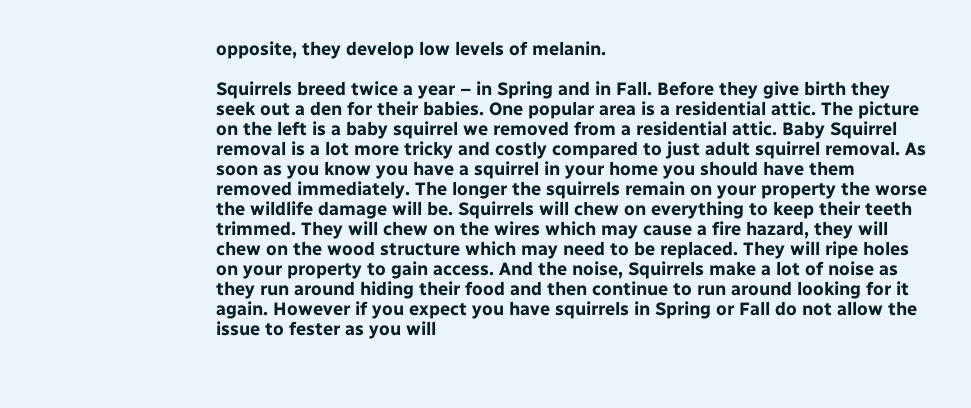opposite, they develop low levels of melanin.

Squirrels breed twice a year – in Spring and in Fall. Before they give birth they seek out a den for their babies. One popular area is a residential attic. The picture on the left is a baby squirrel we removed from a residential attic. Baby Squirrel removal is a lot more tricky and costly compared to just adult squirrel removal. As soon as you know you have a squirrel in your home you should have them removed immediately. The longer the squirrels remain on your property the worse the wildlife damage will be. Squirrels will chew on everything to keep their teeth trimmed. They will chew on the wires which may cause a fire hazard, they will chew on the wood structure which may need to be replaced. They will ripe holes on your property to gain access. And the noise, Squirrels make a lot of noise as they run around hiding their food and then continue to run around looking for it again. However if you expect you have squirrels in Spring or Fall do not allow the issue to fester as you will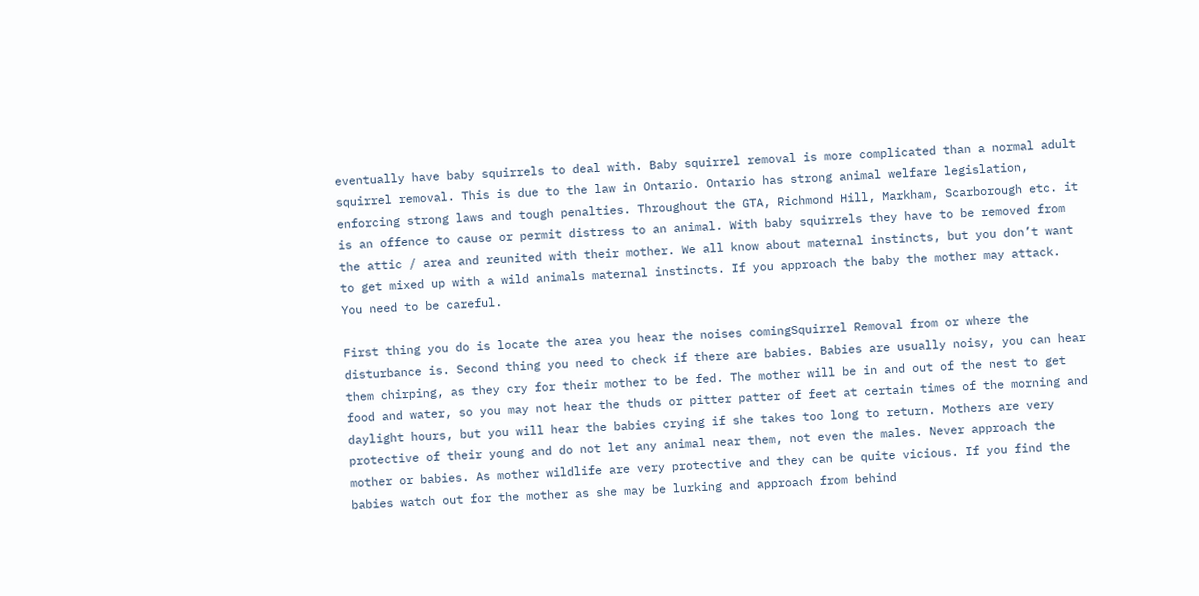eventually have baby squirrels to deal with. Baby squirrel removal is more complicated than a normal adult squirrel removal. This is due to the law in Ontario. Ontario has strong animal welfare legislation, enforcing strong laws and tough penalties. Throughout the GTA, Richmond Hill, Markham, Scarborough etc. it is an offence to cause or permit distress to an animal. With baby squirrels they have to be removed from the attic / area and reunited with their mother. We all know about maternal instincts, but you don’t want to get mixed up with a wild animals maternal instincts. If you approach the baby the mother may attack. You need to be careful.

First thing you do is locate the area you hear the noises comingSquirrel Removal from or where the disturbance is. Second thing you need to check if there are babies. Babies are usually noisy, you can hear them chirping, as they cry for their mother to be fed. The mother will be in and out of the nest to get food and water, so you may not hear the thuds or pitter patter of feet at certain times of the morning and daylight hours, but you will hear the babies crying if she takes too long to return. Mothers are very protective of their young and do not let any animal near them, not even the males. Never approach the mother or babies. As mother wildlife are very protective and they can be quite vicious. If you find the babies watch out for the mother as she may be lurking and approach from behind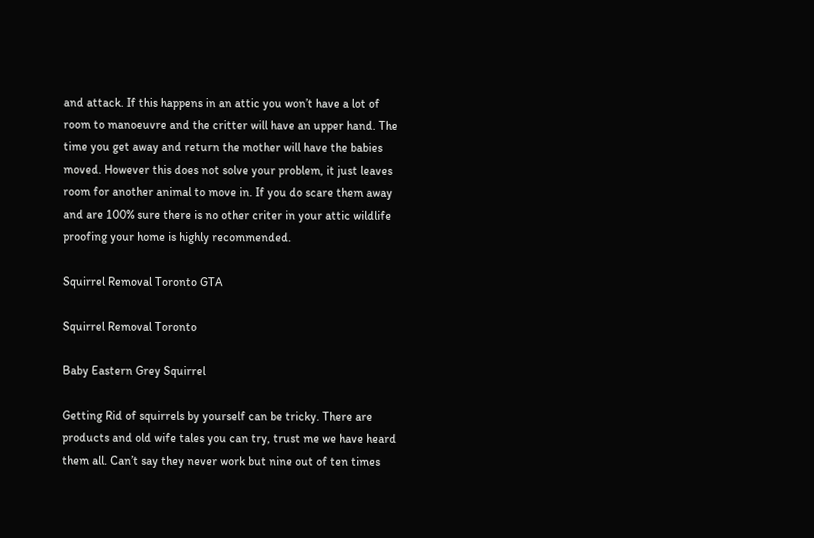and attack. If this happens in an attic you won’t have a lot of room to manoeuvre and the critter will have an upper hand. The time you get away and return the mother will have the babies moved. However this does not solve your problem, it just leaves room for another animal to move in. If you do scare them away and are 100% sure there is no other criter in your attic wildlife proofing your home is highly recommended.

Squirrel Removal Toronto GTA

Squirrel Removal Toronto

Baby Eastern Grey Squirrel

Getting Rid of squirrels by yourself can be tricky. There are products and old wife tales you can try, trust me we have heard them all. Can’t say they never work but nine out of ten times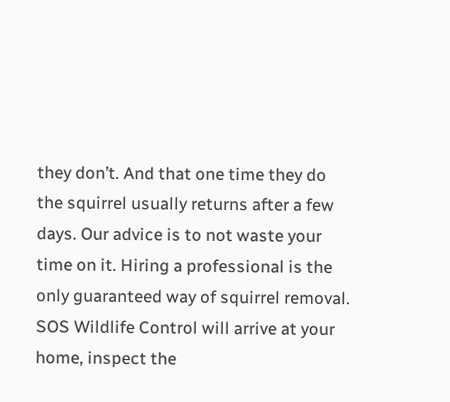they don’t. And that one time they do the squirrel usually returns after a few days. Our advice is to not waste your time on it. Hiring a professional is the only guaranteed way of squirrel removal. SOS Wildlife Control will arrive at your home, inspect the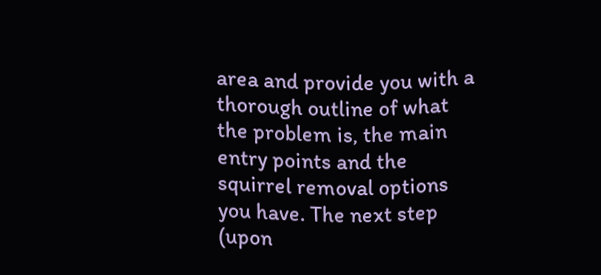area and provide you with a thorough outline of what the problem is, the main entry points and the squirrel removal options you have. The next step (upon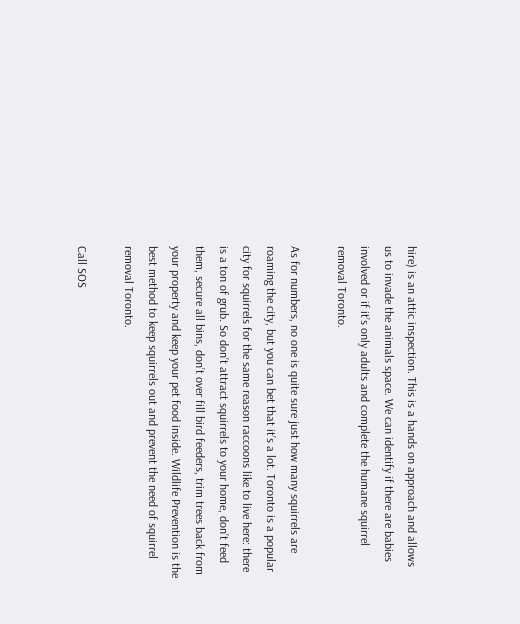hire) is an attic inspection. This is a hands on approach and allows us to invade the animals space. We can identify if there are babies involved or if it’s only adults and complete the humane squirrel removal Toronto.

As for numbers, no one is quite sure just how many squirrels are roaming the city, but you can bet that it’s a lot. Toronto is a popular city for squirrels for the same reason raccoons like to live here: there is a ton of grub. So don’t attract squirrels to your home, don’t feed them, secure all bins, don’t over fill bird feeders, trim trees back from your property and keep your pet food inside. Wildlife Prevention is the best method to keep squirrels out and prevent the need of squirrel removal Toronto.

Call SOS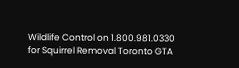Wildlife Control on 1.800.981.0330 for Squirrel Removal Toronto GTA